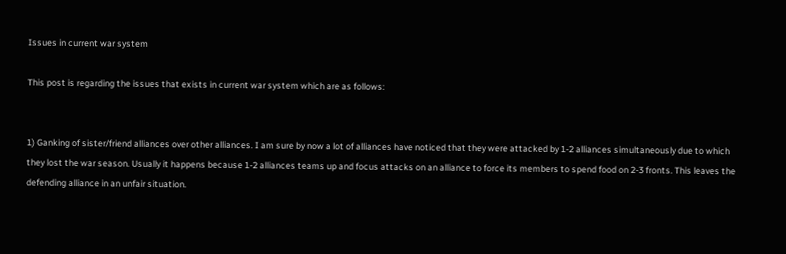Issues in current war system

This post is regarding the issues that exists in current war system which are as follows:


1) Ganking of sister/friend alliances over other alliances. I am sure by now a lot of alliances have noticed that they were attacked by 1-2 alliances simultaneously due to which they lost the war season. Usually it happens because 1-2 alliances teams up and focus attacks on an alliance to force its members to spend food on 2-3 fronts. This leaves the defending alliance in an unfair situation.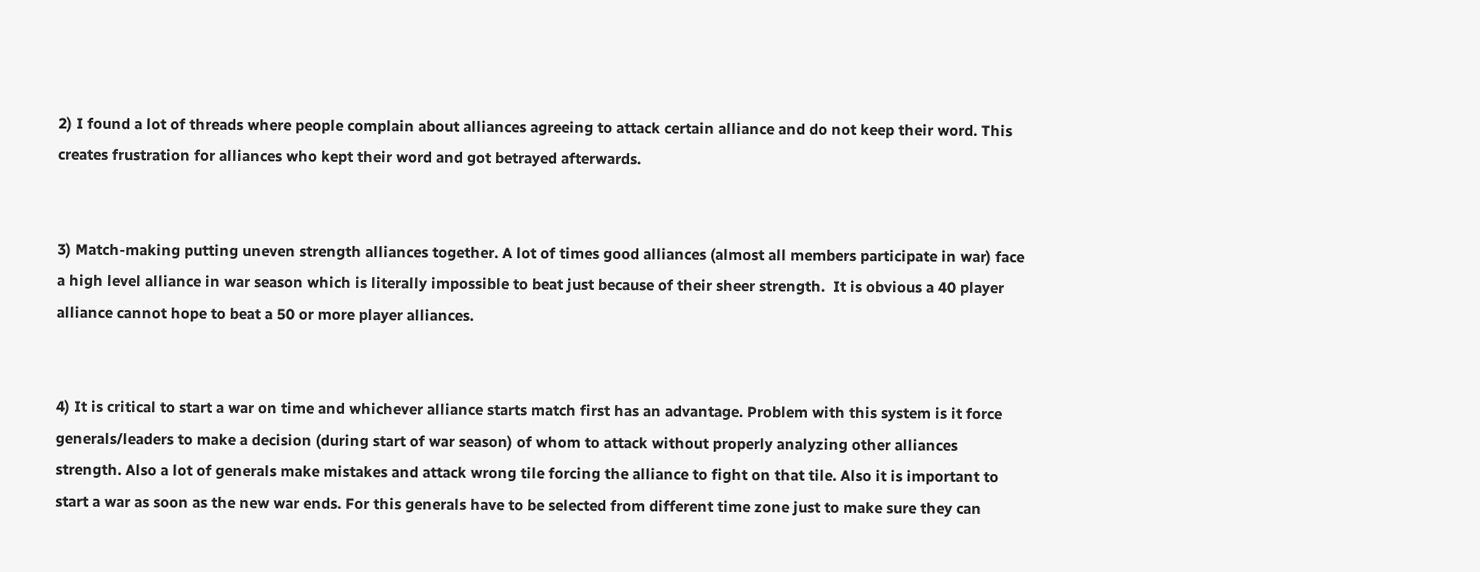2) I found a lot of threads where people complain about alliances agreeing to attack certain alliance and do not keep their word. This creates frustration for alliances who kept their word and got betrayed afterwards.


3) Match-making putting uneven strength alliances together. A lot of times good alliances (almost all members participate in war) face a high level alliance in war season which is literally impossible to beat just because of their sheer strength.  It is obvious a 40 player alliance cannot hope to beat a 50 or more player alliances.


4) It is critical to start a war on time and whichever alliance starts match first has an advantage. Problem with this system is it force generals/leaders to make a decision (during start of war season) of whom to attack without properly analyzing other alliances strength. Also a lot of generals make mistakes and attack wrong tile forcing the alliance to fight on that tile. Also it is important to start a war as soon as the new war ends. For this generals have to be selected from different time zone just to make sure they can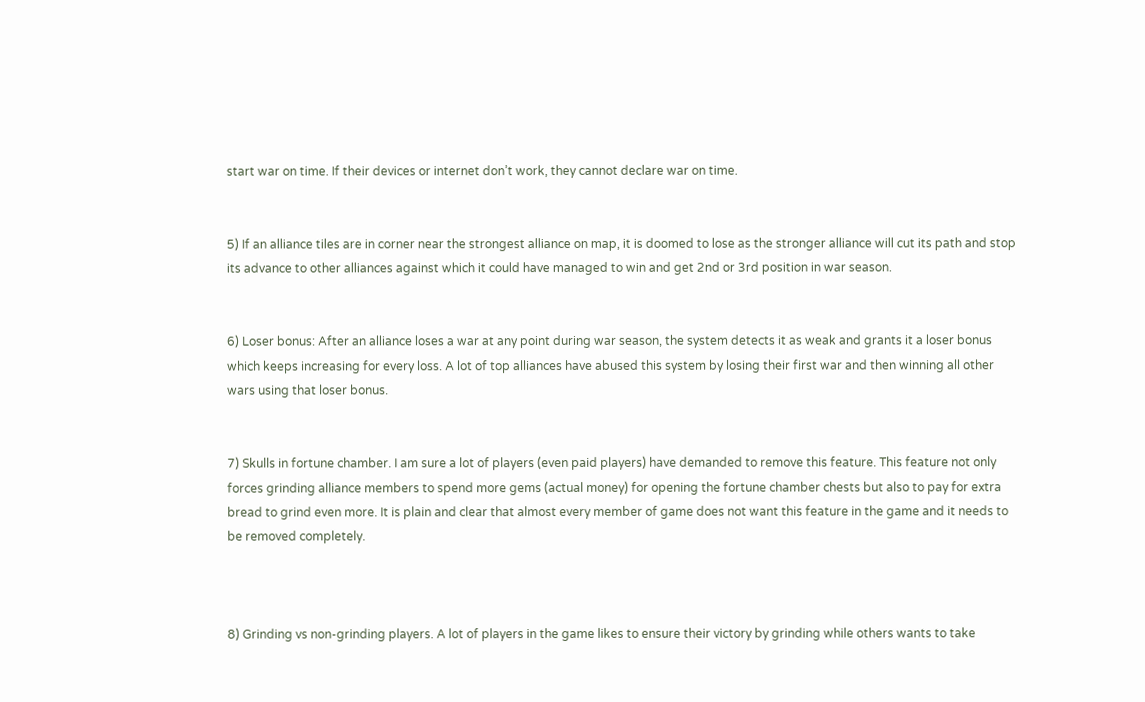start war on time. If their devices or internet don’t work, they cannot declare war on time.


5) If an alliance tiles are in corner near the strongest alliance on map, it is doomed to lose as the stronger alliance will cut its path and stop its advance to other alliances against which it could have managed to win and get 2nd or 3rd position in war season.


6) Loser bonus: After an alliance loses a war at any point during war season, the system detects it as weak and grants it a loser bonus which keeps increasing for every loss. A lot of top alliances have abused this system by losing their first war and then winning all other wars using that loser bonus.


7) Skulls in fortune chamber. I am sure a lot of players (even paid players) have demanded to remove this feature. This feature not only forces grinding alliance members to spend more gems (actual money) for opening the fortune chamber chests but also to pay for extra bread to grind even more. It is plain and clear that almost every member of game does not want this feature in the game and it needs to be removed completely.



8) Grinding vs non-grinding players. A lot of players in the game likes to ensure their victory by grinding while others wants to take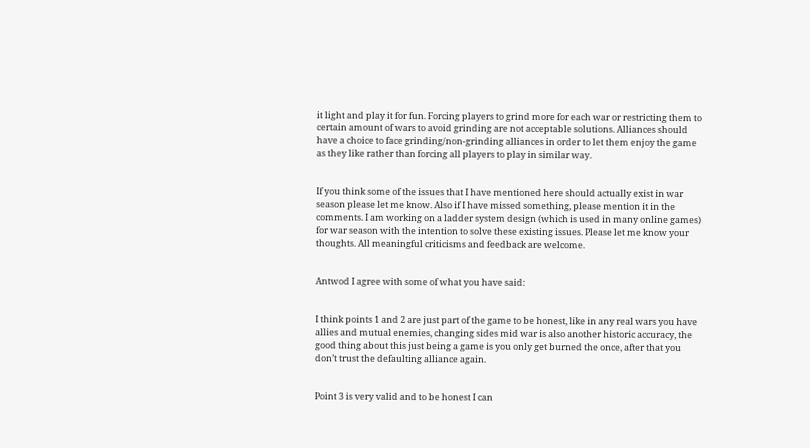it light and play it for fun. Forcing players to grind more for each war or restricting them to certain amount of wars to avoid grinding are not acceptable solutions. Alliances should have a choice to face grinding/non-grinding alliances in order to let them enjoy the game as they like rather than forcing all players to play in similar way.


If you think some of the issues that I have mentioned here should actually exist in war season please let me know. Also if I have missed something, please mention it in the comments. I am working on a ladder system design (which is used in many online games) for war season with the intention to solve these existing issues. Please let me know your thoughts. All meaningful criticisms and feedback are welcome.


Antwod I agree with some of what you have said:


I think points 1 and 2 are just part of the game to be honest, like in any real wars you have allies and mutual enemies, changing sides mid war is also another historic accuracy, the good thing about this just being a game is you only get burned the once, after that you don’t trust the defaulting alliance again.


Point 3 is very valid and to be honest I can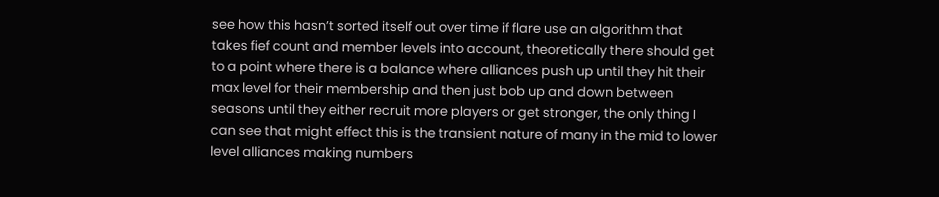see how this hasn’t sorted itself out over time if flare use an algorithm that takes fief count and member levels into account, theoretically there should get to a point where there is a balance where alliances push up until they hit their max level for their membership and then just bob up and down between seasons until they either recruit more players or get stronger, the only thing I can see that might effect this is the transient nature of many in the mid to lower level alliances making numbers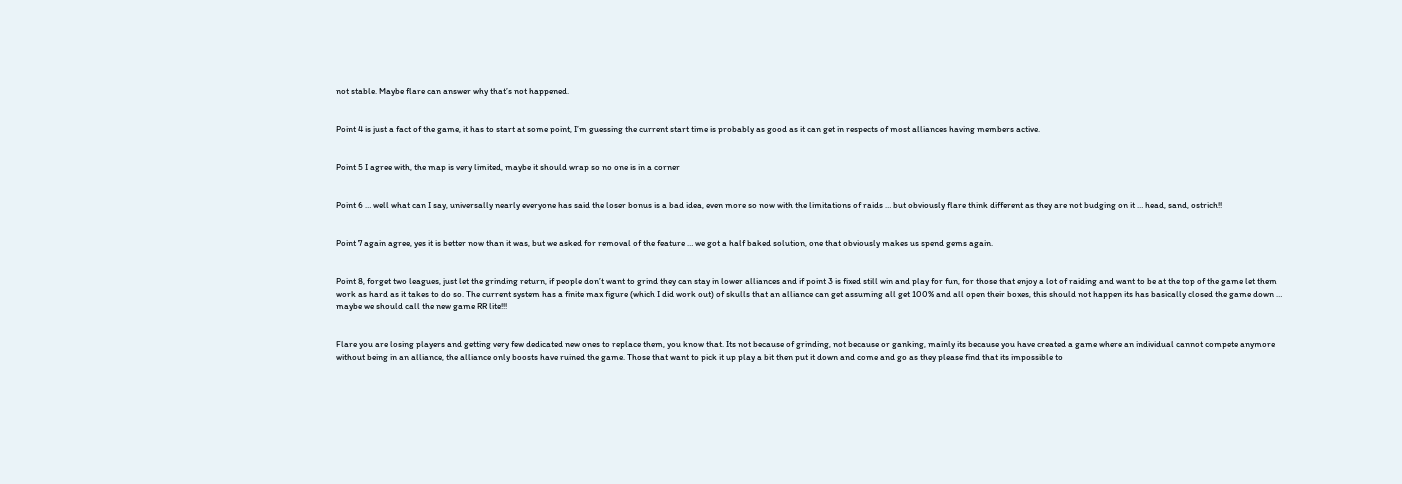not stable. Maybe flare can answer why that’s not happened.


Point 4 is just a fact of the game, it has to start at some point, I’m guessing the current start time is probably as good as it can get in respects of most alliances having members active.


Point 5 I agree with, the map is very limited, maybe it should wrap so no one is in a corner


Point 6 … well what can I say, universally nearly everyone has said the loser bonus is a bad idea, even more so now with the limitations of raids … but obviously flare think different as they are not budging on it … head, sand, ostrich!!


Point 7 again agree, yes it is better now than it was, but we asked for removal of the feature … we got a half baked solution, one that obviously makes us spend gems again.


Point 8, forget two leagues, just let the grinding return, if people don’t want to grind they can stay in lower alliances and if point 3 is fixed still win and play for fun, for those that enjoy a lot of raiding and want to be at the top of the game let them work as hard as it takes to do so. The current system has a finite max figure (which I did work out) of skulls that an alliance can get assuming all get 100% and all open their boxes, this should not happen its has basically closed the game down … maybe we should call the new game RR lite!!!


Flare you are losing players and getting very few dedicated new ones to replace them, you know that. Its not because of grinding, not because or ganking, mainly its because you have created a game where an individual cannot compete anymore without being in an alliance, the alliance only boosts have ruined the game. Those that want to pick it up play a bit then put it down and come and go as they please find that its impossible to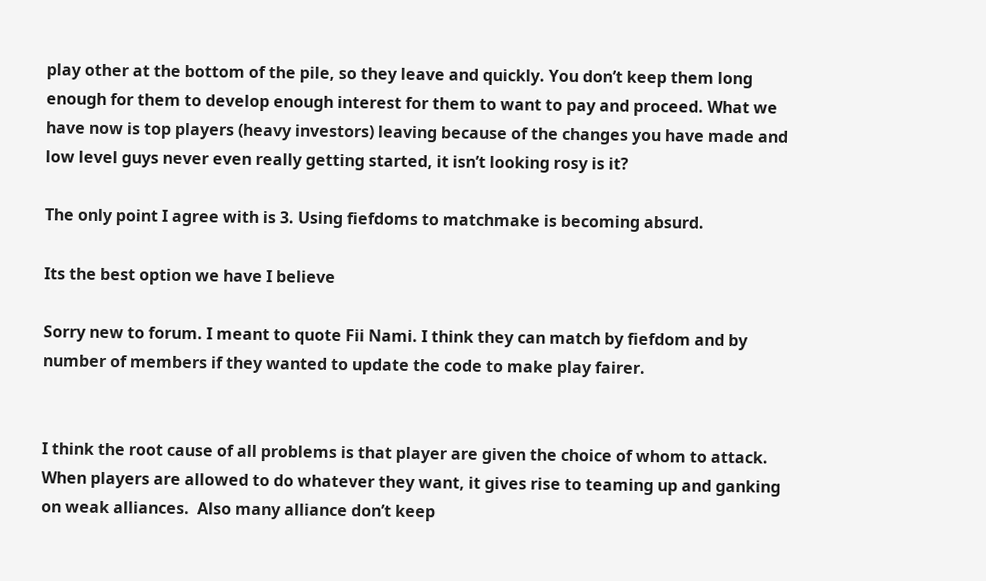play other at the bottom of the pile, so they leave and quickly. You don’t keep them long enough for them to develop enough interest for them to want to pay and proceed. What we have now is top players (heavy investors) leaving because of the changes you have made and low level guys never even really getting started, it isn’t looking rosy is it?

The only point I agree with is 3. Using fiefdoms to matchmake is becoming absurd.

Its the best option we have I believe

Sorry new to forum. I meant to quote Fii Nami. I think they can match by fiefdom and by number of members if they wanted to update the code to make play fairer.


I think the root cause of all problems is that player are given the choice of whom to attack. When players are allowed to do whatever they want, it gives rise to teaming up and ganking on weak alliances.  Also many alliance don’t keep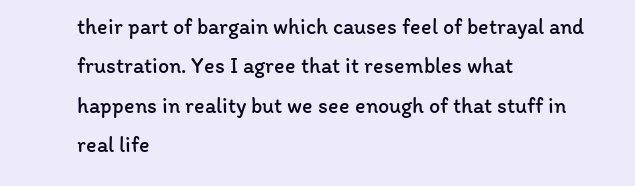their part of bargain which causes feel of betrayal and frustration. Yes I agree that it resembles what happens in reality but we see enough of that stuff in real life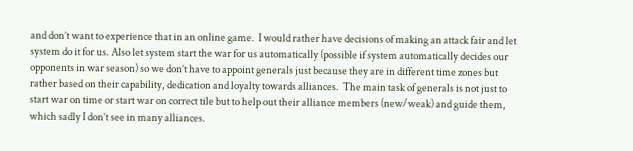and don’t want to experience that in an online game.  I would rather have decisions of making an attack fair and let system do it for us. Also let system start the war for us automatically (possible if system automatically decides our opponents in war season) so we don’t have to appoint generals just because they are in different time zones but rather based on their capability, dedication and loyalty towards alliances.  The main task of generals is not just to start war on time or start war on correct tile but to help out their alliance members (new/weak) and guide them, which sadly I don’t see in many alliances.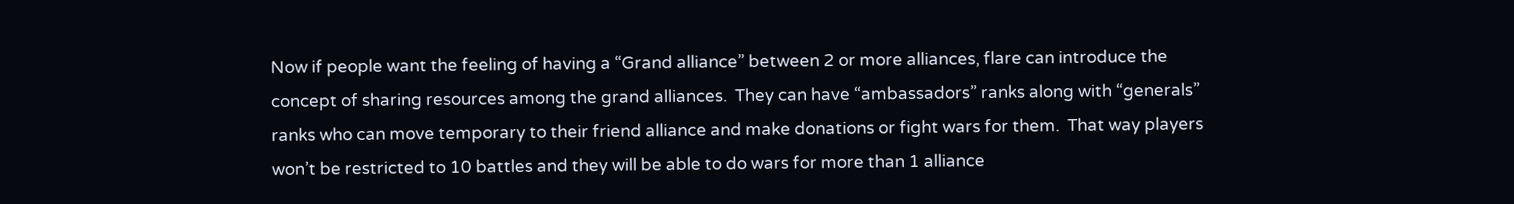Now if people want the feeling of having a “Grand alliance” between 2 or more alliances, flare can introduce the concept of sharing resources among the grand alliances.  They can have “ambassadors” ranks along with “generals” ranks who can move temporary to their friend alliance and make donations or fight wars for them.  That way players won’t be restricted to 10 battles and they will be able to do wars for more than 1 alliance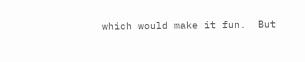which would make it fun.  But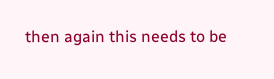then again this needs to be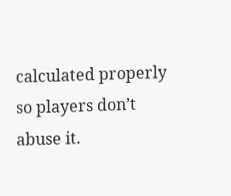calculated properly so players don’t abuse it.